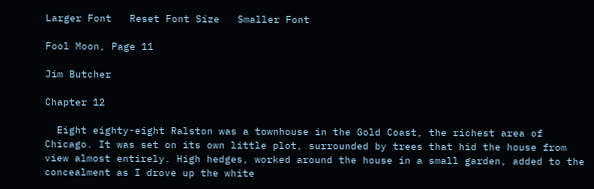Larger Font   Reset Font Size   Smaller Font

Fool Moon, Page 11

Jim Butcher

Chapter 12

  Eight eighty-eight Ralston was a townhouse in the Gold Coast, the richest area of Chicago. It was set on its own little plot, surrounded by trees that hid the house from view almost entirely. High hedges, worked around the house in a small garden, added to the concealment as I drove up the white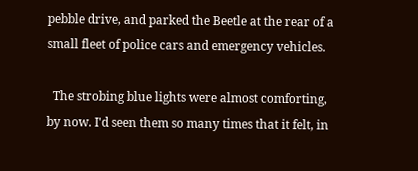pebble drive, and parked the Beetle at the rear of a small fleet of police cars and emergency vehicles.

  The strobing blue lights were almost comforting, by now. I'd seen them so many times that it felt, in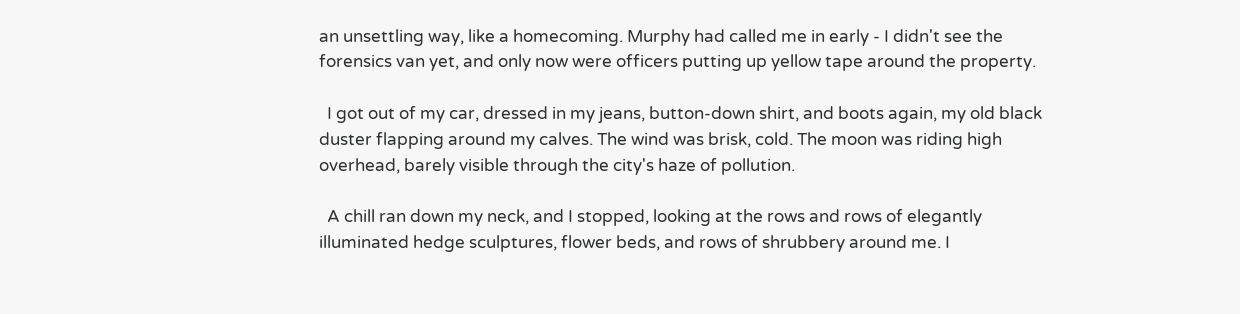an unsettling way, like a homecoming. Murphy had called me in early - I didn't see the forensics van yet, and only now were officers putting up yellow tape around the property.

  I got out of my car, dressed in my jeans, button-down shirt, and boots again, my old black duster flapping around my calves. The wind was brisk, cold. The moon was riding high overhead, barely visible through the city's haze of pollution.

  A chill ran down my neck, and I stopped, looking at the rows and rows of elegantly illuminated hedge sculptures, flower beds, and rows of shrubbery around me. I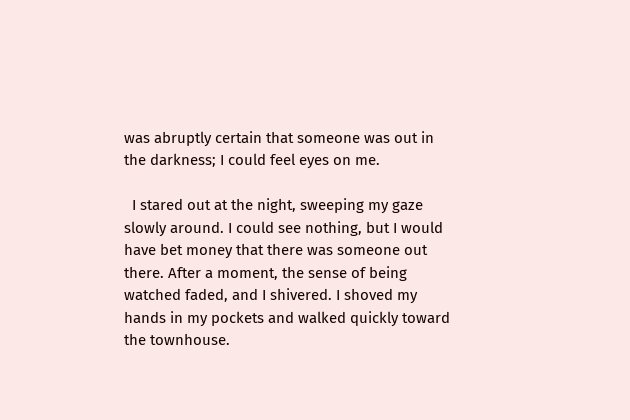was abruptly certain that someone was out in the darkness; I could feel eyes on me.

  I stared out at the night, sweeping my gaze slowly around. I could see nothing, but I would have bet money that there was someone out there. After a moment, the sense of being watched faded, and I shivered. I shoved my hands in my pockets and walked quickly toward the townhouse.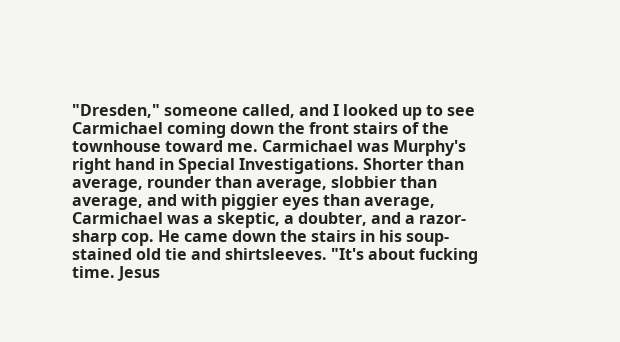"Dresden," someone called, and I looked up to see Carmichael coming down the front stairs of the townhouse toward me. Carmichael was Murphy's right hand in Special Investigations. Shorter than average, rounder than average, slobbier than average, and with piggier eyes than average, Carmichael was a skeptic, a doubter, and a razor-sharp cop. He came down the stairs in his soup-stained old tie and shirtsleeves. "It's about fucking time. Jesus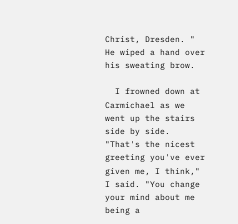Christ, Dresden. " He wiped a hand over his sweating brow.

  I frowned down at Carmichael as we went up the stairs side by side. "That's the nicest greeting you've ever given me, I think," I said. "You change your mind about me being a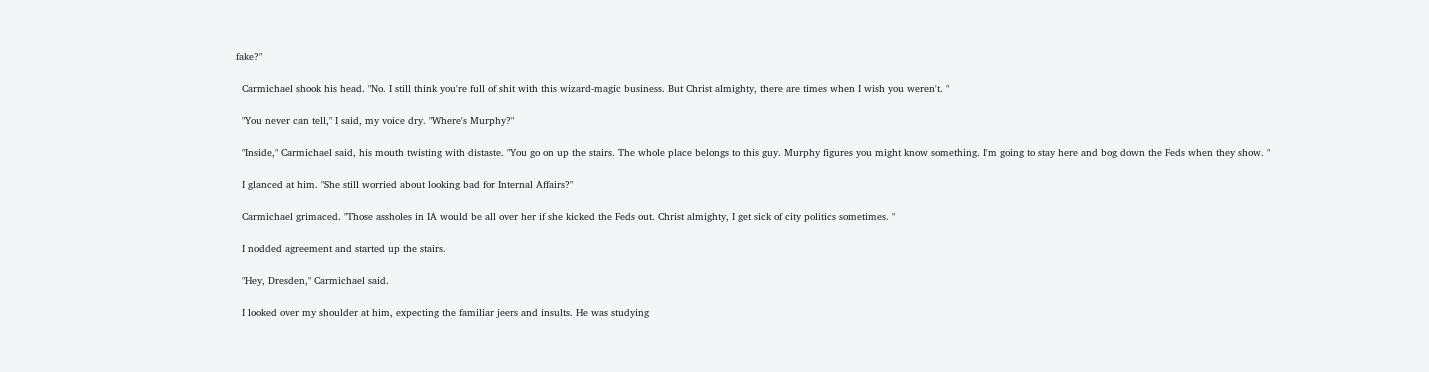fake?"

  Carmichael shook his head. "No. I still think you're full of shit with this wizard-magic business. But Christ almighty, there are times when I wish you weren't. "

  "You never can tell," I said, my voice dry. "Where's Murphy?"

  "Inside," Carmichael said, his mouth twisting with distaste. "You go on up the stairs. The whole place belongs to this guy. Murphy figures you might know something. I'm going to stay here and bog down the Feds when they show. "

  I glanced at him. "She still worried about looking bad for Internal Affairs?"

  Carmichael grimaced. "Those assholes in IA would be all over her if she kicked the Feds out. Christ almighty, I get sick of city politics sometimes. "

  I nodded agreement and started up the stairs.

  "Hey, Dresden," Carmichael said.

  I looked over my shoulder at him, expecting the familiar jeers and insults. He was studying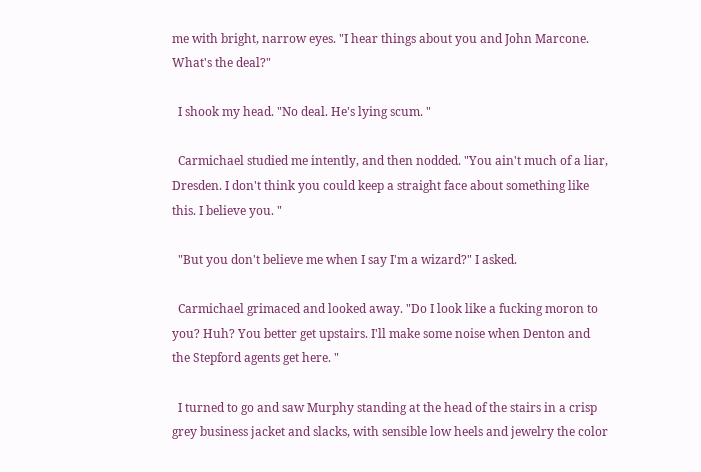me with bright, narrow eyes. "I hear things about you and John Marcone. What's the deal?"

  I shook my head. "No deal. He's lying scum. "

  Carmichael studied me intently, and then nodded. "You ain't much of a liar, Dresden. I don't think you could keep a straight face about something like this. I believe you. "

  "But you don't believe me when I say I'm a wizard?" I asked.

  Carmichael grimaced and looked away. "Do I look like a fucking moron to you? Huh? You better get upstairs. I'll make some noise when Denton and the Stepford agents get here. "

  I turned to go and saw Murphy standing at the head of the stairs in a crisp grey business jacket and slacks, with sensible low heels and jewelry the color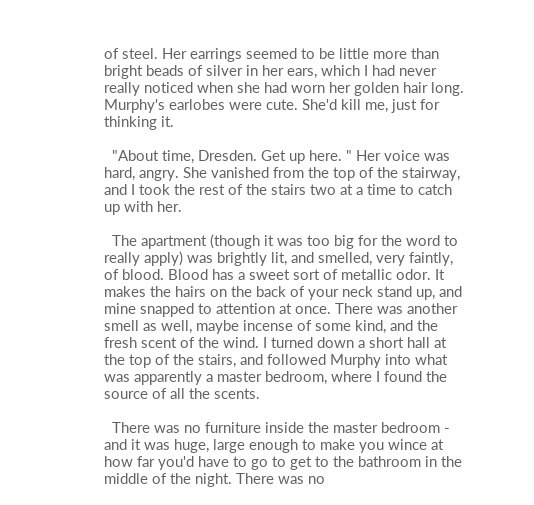of steel. Her earrings seemed to be little more than bright beads of silver in her ears, which I had never really noticed when she had worn her golden hair long. Murphy's earlobes were cute. She'd kill me, just for thinking it.

  "About time, Dresden. Get up here. " Her voice was hard, angry. She vanished from the top of the stairway, and I took the rest of the stairs two at a time to catch up with her.

  The apartment (though it was too big for the word to really apply) was brightly lit, and smelled, very faintly, of blood. Blood has a sweet sort of metallic odor. It makes the hairs on the back of your neck stand up, and mine snapped to attention at once. There was another smell as well, maybe incense of some kind, and the fresh scent of the wind. I turned down a short hall at the top of the stairs, and followed Murphy into what was apparently a master bedroom, where I found the source of all the scents.

  There was no furniture inside the master bedroom - and it was huge, large enough to make you wince at how far you'd have to go to get to the bathroom in the middle of the night. There was no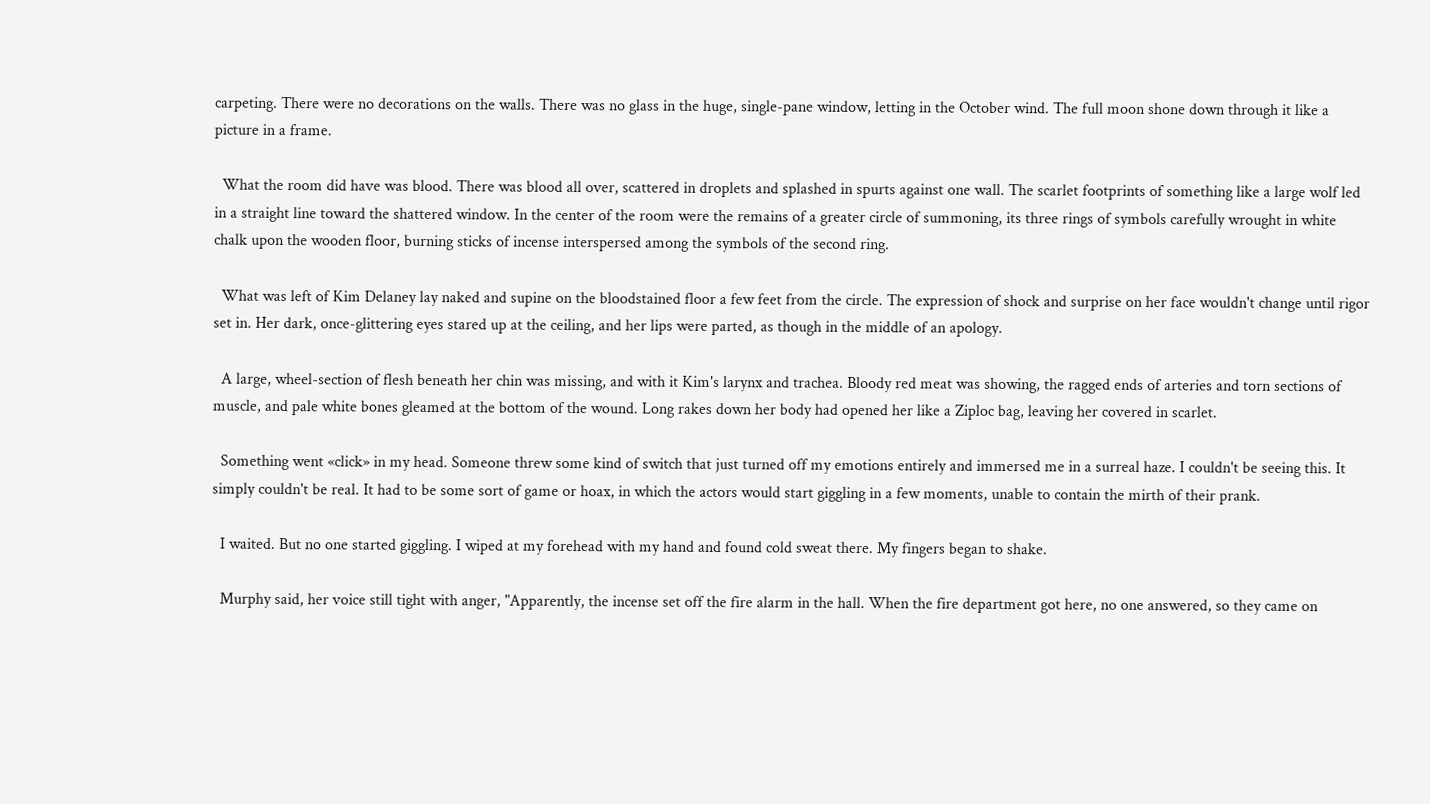carpeting. There were no decorations on the walls. There was no glass in the huge, single-pane window, letting in the October wind. The full moon shone down through it like a picture in a frame.

  What the room did have was blood. There was blood all over, scattered in droplets and splashed in spurts against one wall. The scarlet footprints of something like a large wolf led in a straight line toward the shattered window. In the center of the room were the remains of a greater circle of summoning, its three rings of symbols carefully wrought in white chalk upon the wooden floor, burning sticks of incense interspersed among the symbols of the second ring.

  What was left of Kim Delaney lay naked and supine on the bloodstained floor a few feet from the circle. The expression of shock and surprise on her face wouldn't change until rigor set in. Her dark, once-glittering eyes stared up at the ceiling, and her lips were parted, as though in the middle of an apology.

  A large, wheel-section of flesh beneath her chin was missing, and with it Kim's larynx and trachea. Bloody red meat was showing, the ragged ends of arteries and torn sections of muscle, and pale white bones gleamed at the bottom of the wound. Long rakes down her body had opened her like a Ziploc bag, leaving her covered in scarlet.

  Something went «click» in my head. Someone threw some kind of switch that just turned off my emotions entirely and immersed me in a surreal haze. I couldn't be seeing this. It simply couldn't be real. It had to be some sort of game or hoax, in which the actors would start giggling in a few moments, unable to contain the mirth of their prank.

  I waited. But no one started giggling. I wiped at my forehead with my hand and found cold sweat there. My fingers began to shake.

  Murphy said, her voice still tight with anger, "Apparently, the incense set off the fire alarm in the hall. When the fire department got here, no one answered, so they came on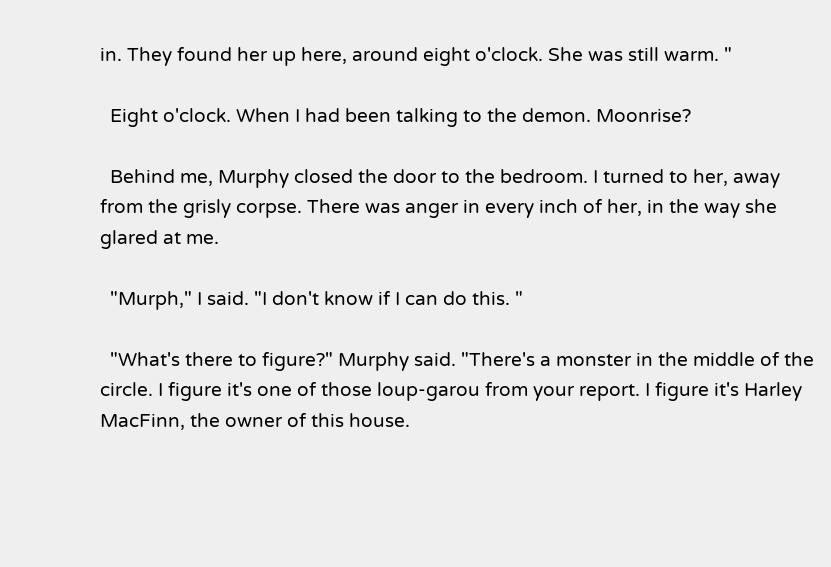in. They found her up here, around eight o'clock. She was still warm. "

  Eight o'clock. When I had been talking to the demon. Moonrise?

  Behind me, Murphy closed the door to the bedroom. I turned to her, away from the grisly corpse. There was anger in every inch of her, in the way she glared at me.

  "Murph," I said. "I don't know if I can do this. "

  "What's there to figure?" Murphy said. "There's a monster in the middle of the circle. I figure it's one of those loup-garou from your report. I figure it's Harley MacFinn, the owner of this house.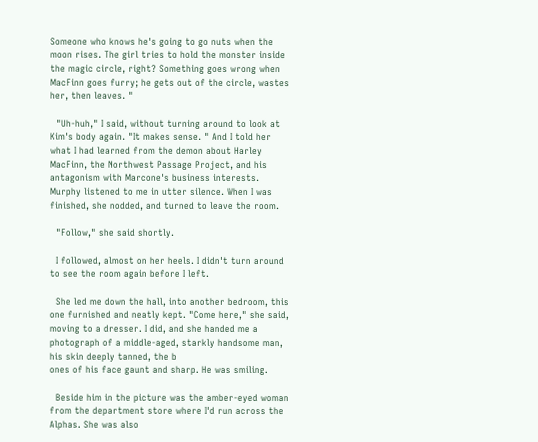Someone who knows he's going to go nuts when the moon rises. The girl tries to hold the monster inside the magic circle, right? Something goes wrong when MacFinn goes furry; he gets out of the circle, wastes her, then leaves. "

  "Uh-huh," I said, without turning around to look at Kim's body again. "It makes sense. " And I told her what I had learned from the demon about Harley MacFinn, the Northwest Passage Project, and his antagonism with Marcone's business interests. Murphy listened to me in utter silence. When I was finished, she nodded, and turned to leave the room.

  "Follow," she said shortly.

  I followed, almost on her heels. I didn't turn around to see the room again before I left.

  She led me down the hall, into another bedroom, this one furnished and neatly kept. "Come here," she said, moving to a dresser. I did, and she handed me a photograph of a middle-aged, starkly handsome man, his skin deeply tanned, the b
ones of his face gaunt and sharp. He was smiling.

  Beside him in the picture was the amber-eyed woman from the department store where I'd run across the Alphas. She was also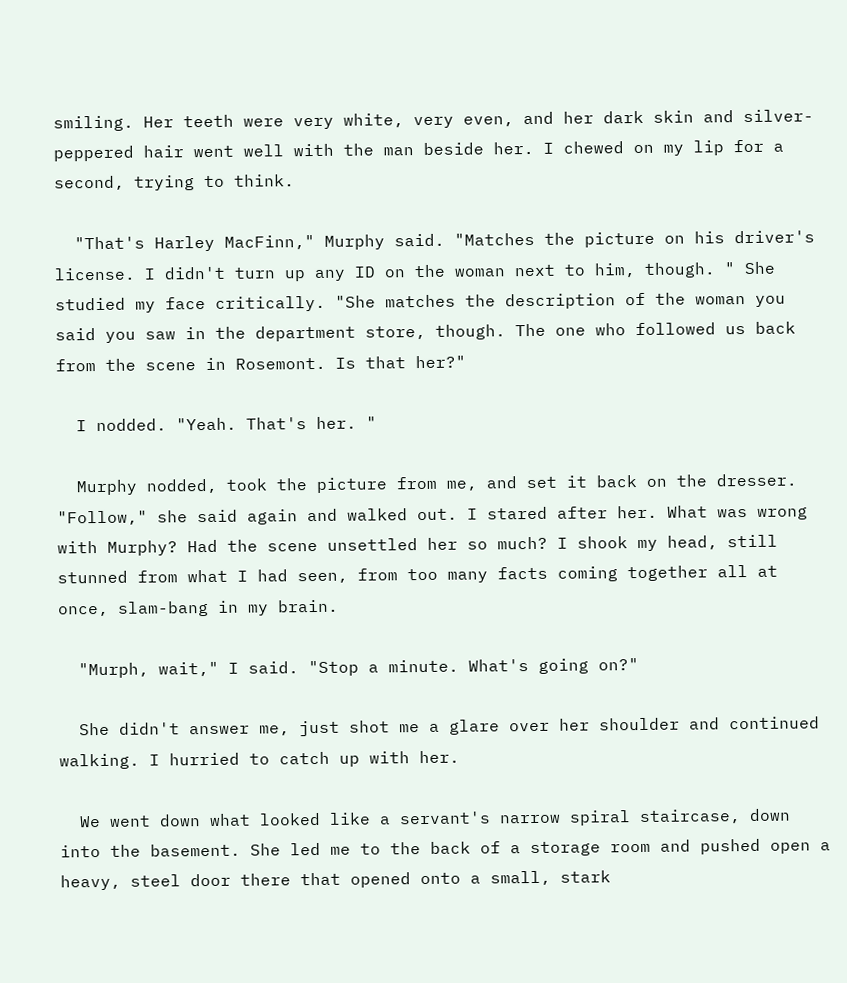smiling. Her teeth were very white, very even, and her dark skin and silver-peppered hair went well with the man beside her. I chewed on my lip for a second, trying to think.

  "That's Harley MacFinn," Murphy said. "Matches the picture on his driver's license. I didn't turn up any ID on the woman next to him, though. " She studied my face critically. "She matches the description of the woman you said you saw in the department store, though. The one who followed us back from the scene in Rosemont. Is that her?"

  I nodded. "Yeah. That's her. "

  Murphy nodded, took the picture from me, and set it back on the dresser. "Follow," she said again and walked out. I stared after her. What was wrong with Murphy? Had the scene unsettled her so much? I shook my head, still stunned from what I had seen, from too many facts coming together all at once, slam-bang in my brain.

  "Murph, wait," I said. "Stop a minute. What's going on?"

  She didn't answer me, just shot me a glare over her shoulder and continued walking. I hurried to catch up with her.

  We went down what looked like a servant's narrow spiral staircase, down into the basement. She led me to the back of a storage room and pushed open a heavy, steel door there that opened onto a small, stark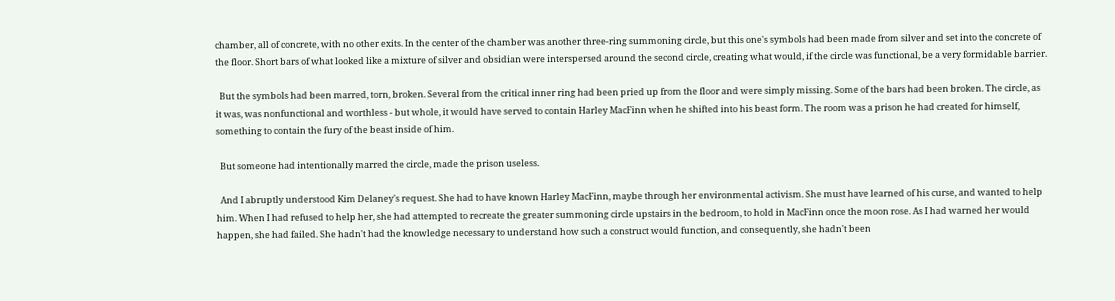chamber, all of concrete, with no other exits. In the center of the chamber was another three-ring summoning circle, but this one's symbols had been made from silver and set into the concrete of the floor. Short bars of what looked like a mixture of silver and obsidian were interspersed around the second circle, creating what would, if the circle was functional, be a very formidable barrier.

  But the symbols had been marred, torn, broken. Several from the critical inner ring had been pried up from the floor and were simply missing. Some of the bars had been broken. The circle, as it was, was nonfunctional and worthless - but whole, it would have served to contain Harley MacFinn when he shifted into his beast form. The room was a prison he had created for himself, something to contain the fury of the beast inside of him.

  But someone had intentionally marred the circle, made the prison useless.

  And I abruptly understood Kim Delaney's request. She had to have known Harley MacFinn, maybe through her environmental activism. She must have learned of his curse, and wanted to help him. When I had refused to help her, she had attempted to recreate the greater summoning circle upstairs in the bedroom, to hold in MacFinn once the moon rose. As I had warned her would happen, she had failed. She hadn't had the knowledge necessary to understand how such a construct would function, and consequently, she hadn't been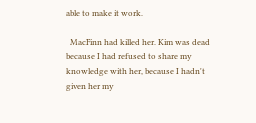able to make it work.

  MacFinn had killed her. Kim was dead because I had refused to share my knowledge with her, because I hadn't given her my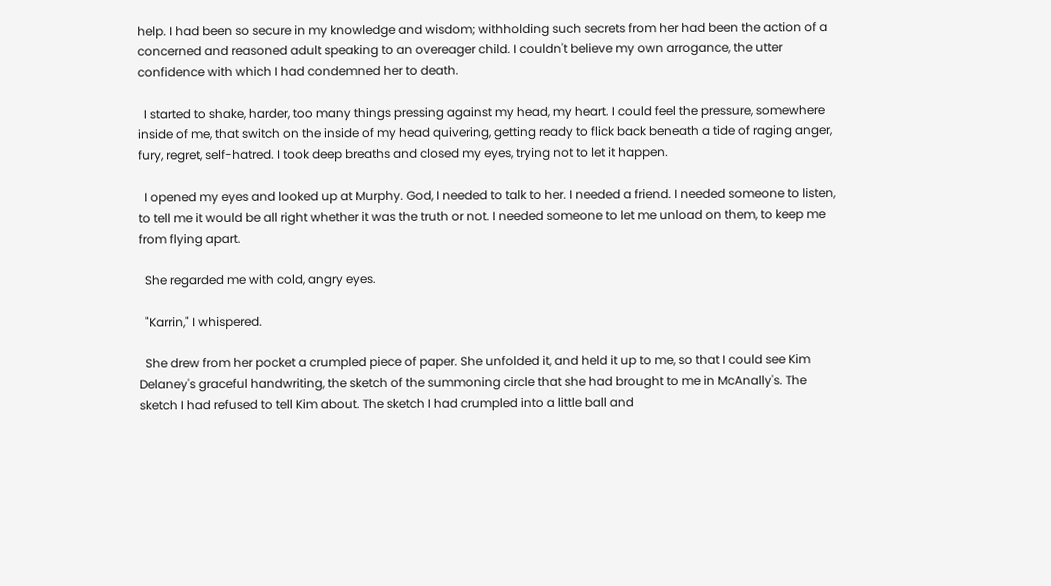help. I had been so secure in my knowledge and wisdom; withholding such secrets from her had been the action of a concerned and reasoned adult speaking to an overeager child. I couldn't believe my own arrogance, the utter confidence with which I had condemned her to death.

  I started to shake, harder, too many things pressing against my head, my heart. I could feel the pressure, somewhere inside of me, that switch on the inside of my head quivering, getting ready to flick back beneath a tide of raging anger, fury, regret, self-hatred. I took deep breaths and closed my eyes, trying not to let it happen.

  I opened my eyes and looked up at Murphy. God, I needed to talk to her. I needed a friend. I needed someone to listen, to tell me it would be all right whether it was the truth or not. I needed someone to let me unload on them, to keep me from flying apart.

  She regarded me with cold, angry eyes.

  "Karrin," I whispered.

  She drew from her pocket a crumpled piece of paper. She unfolded it, and held it up to me, so that I could see Kim Delaney's graceful handwriting, the sketch of the summoning circle that she had brought to me in McAnally's. The sketch I had refused to tell Kim about. The sketch I had crumpled into a little ball and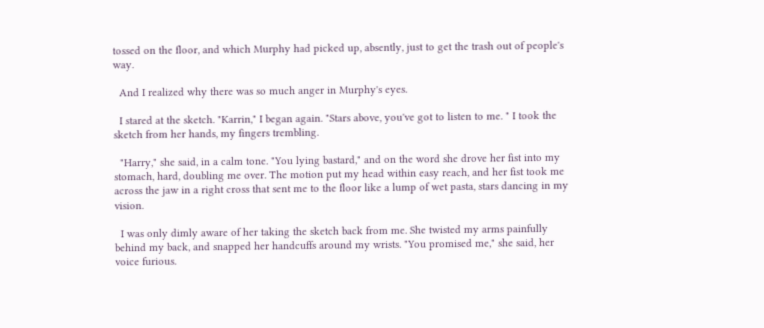tossed on the floor, and which Murphy had picked up, absently, just to get the trash out of people's way.

  And I realized why there was so much anger in Murphy's eyes.

  I stared at the sketch. "Karrin," I began again. "Stars above, you've got to listen to me. " I took the sketch from her hands, my fingers trembling.

  "Harry," she said, in a calm tone. "You lying bastard," and on the word she drove her fist into my stomach, hard, doubling me over. The motion put my head within easy reach, and her fist took me across the jaw in a right cross that sent me to the floor like a lump of wet pasta, stars dancing in my vision.

  I was only dimly aware of her taking the sketch back from me. She twisted my arms painfully behind my back, and snapped her handcuffs around my wrists. "You promised me," she said, her voice furious.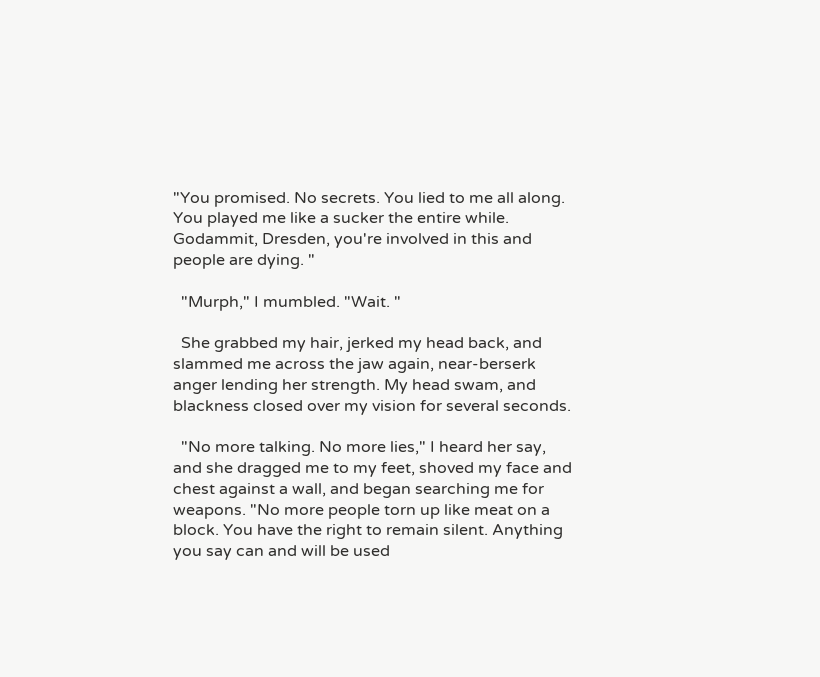"You promised. No secrets. You lied to me all along. You played me like a sucker the entire while. Godammit, Dresden, you're involved in this and people are dying. "

  "Murph," I mumbled. "Wait. "

  She grabbed my hair, jerked my head back, and slammed me across the jaw again, near-berserk anger lending her strength. My head swam, and blackness closed over my vision for several seconds.

  "No more talking. No more lies," I heard her say, and she dragged me to my feet, shoved my face and chest against a wall, and began searching me for weapons. "No more people torn up like meat on a block. You have the right to remain silent. Anything you say can and will be used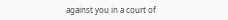against you in a court of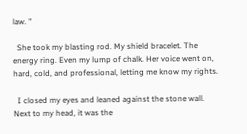law. "

  She took my blasting rod. My shield bracelet. The energy ring. Even my lump of chalk. Her voice went on, hard, cold, and professional, letting me know my rights.

  I closed my eyes and leaned against the stone wall. Next to my head, it was the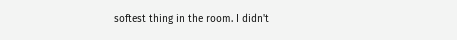softest thing in the room. I didn't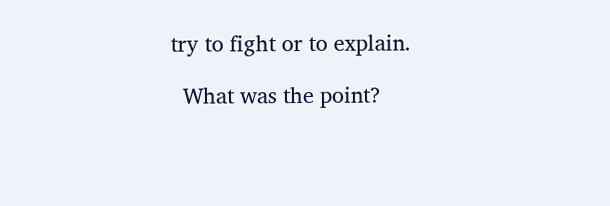try to fight or to explain.

  What was the point?